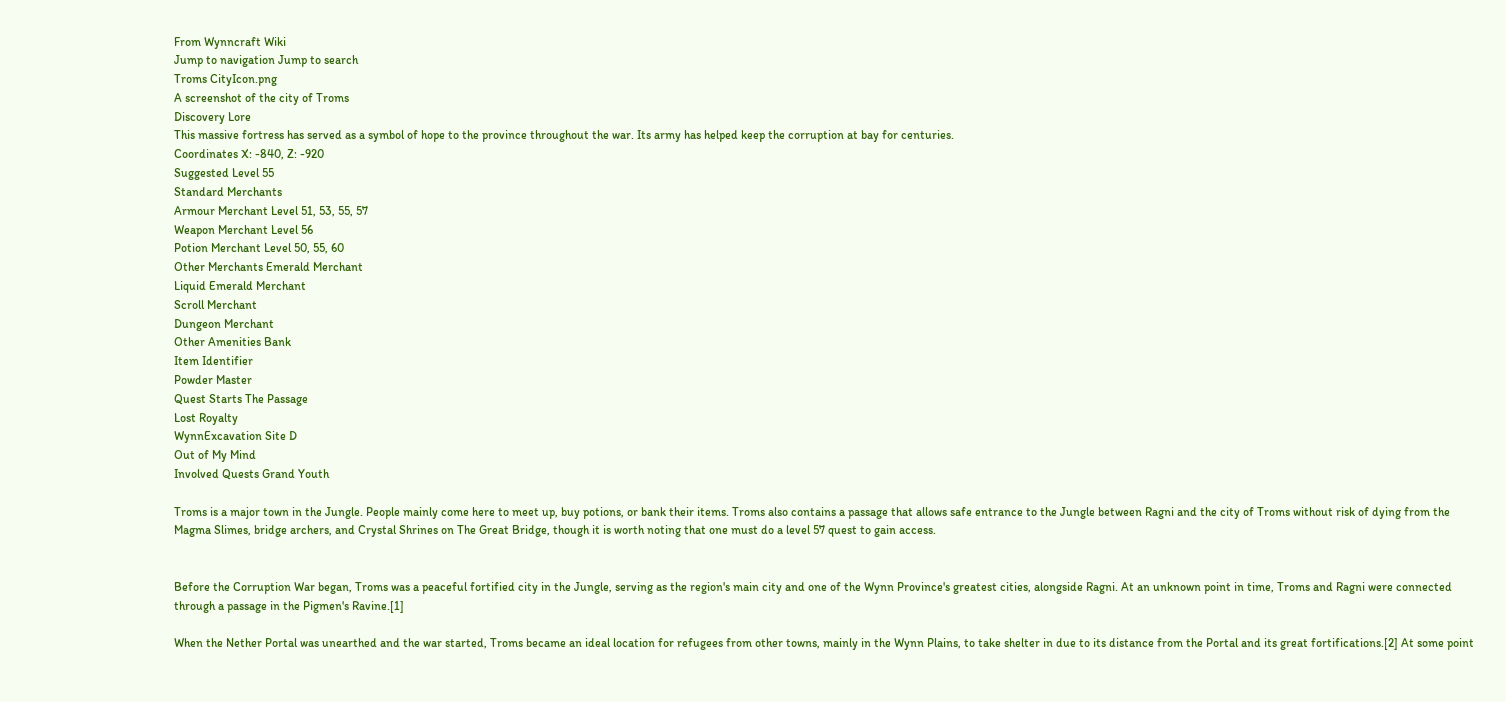From Wynncraft Wiki
Jump to navigation Jump to search
Troms CityIcon.png
A screenshot of the city of Troms
Discovery Lore
This massive fortress has served as a symbol of hope to the province throughout the war. Its army has helped keep the corruption at bay for centuries.
Coordinates X: -840, Z: -920
Suggested Level 55
Standard Merchants
Armour Merchant Level 51, 53, 55, 57
Weapon Merchant Level 56
Potion Merchant Level 50, 55, 60
Other Merchants Emerald Merchant
Liquid Emerald Merchant
Scroll Merchant
Dungeon Merchant
Other Amenities Bank
Item Identifier
Powder Master
Quest Starts The Passage
Lost Royalty
WynnExcavation Site D
Out of My Mind
Involved Quests Grand Youth

Troms is a major town in the Jungle. People mainly come here to meet up, buy potions, or bank their items. Troms also contains a passage that allows safe entrance to the Jungle between Ragni and the city of Troms without risk of dying from the Magma Slimes, bridge archers, and Crystal Shrines on The Great Bridge, though it is worth noting that one must do a level 57 quest to gain access.


Before the Corruption War began, Troms was a peaceful fortified city in the Jungle, serving as the region's main city and one of the Wynn Province's greatest cities, alongside Ragni. At an unknown point in time, Troms and Ragni were connected through a passage in the Pigmen's Ravine.[1]

When the Nether Portal was unearthed and the war started, Troms became an ideal location for refugees from other towns, mainly in the Wynn Plains, to take shelter in due to its distance from the Portal and its great fortifications.[2] At some point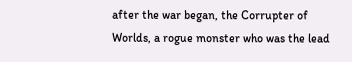after the war began, the Corrupter of Worlds, a rogue monster who was the lead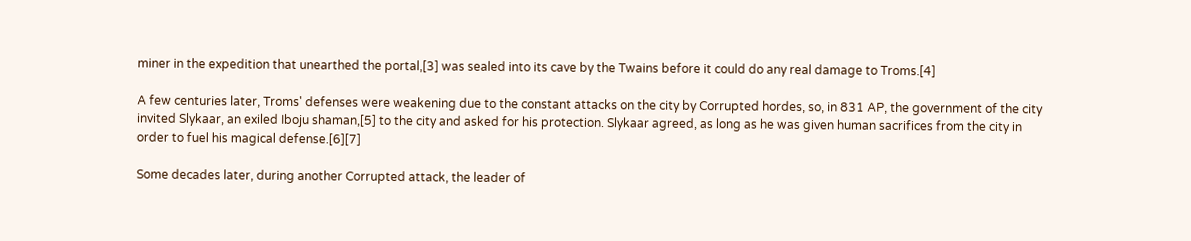miner in the expedition that unearthed the portal,[3] was sealed into its cave by the Twains before it could do any real damage to Troms.[4]

A few centuries later, Troms' defenses were weakening due to the constant attacks on the city by Corrupted hordes, so, in 831 AP, the government of the city invited Slykaar, an exiled Iboju shaman,[5] to the city and asked for his protection. Slykaar agreed, as long as he was given human sacrifices from the city in order to fuel his magical defense.[6][7]

Some decades later, during another Corrupted attack, the leader of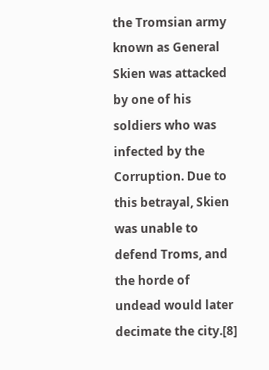the Tromsian army known as General Skien was attacked by one of his soldiers who was infected by the Corruption. Due to this betrayal, Skien was unable to defend Troms, and the horde of undead would later decimate the city.[8]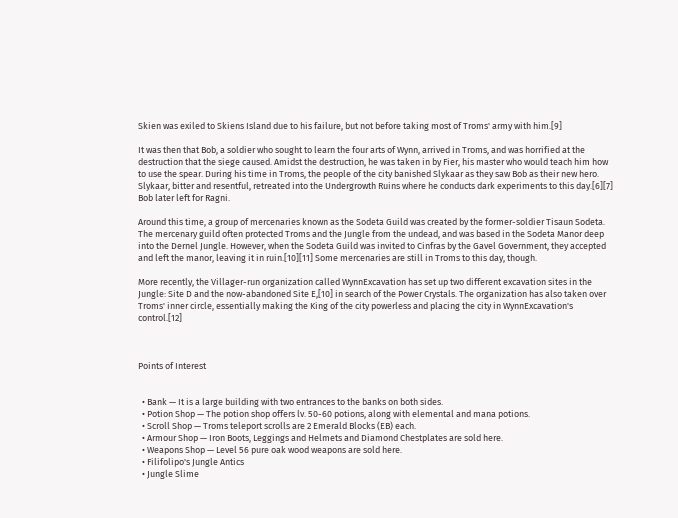Skien was exiled to Skiens Island due to his failure, but not before taking most of Troms' army with him.[9]

It was then that Bob, a soldier who sought to learn the four arts of Wynn, arrived in Troms, and was horrified at the destruction that the siege caused. Amidst the destruction, he was taken in by Fier, his master who would teach him how to use the spear. During his time in Troms, the people of the city banished Slykaar as they saw Bob as their new hero. Slykaar, bitter and resentful, retreated into the Undergrowth Ruins where he conducts dark experiments to this day.[6][7] Bob later left for Ragni.

Around this time, a group of mercenaries known as the Sodeta Guild was created by the former-soldier Tisaun Sodeta. The mercenary guild often protected Troms and the Jungle from the undead, and was based in the Sodeta Manor deep into the Dernel Jungle. However, when the Sodeta Guild was invited to Cinfras by the Gavel Government, they accepted and left the manor, leaving it in ruin.[10][11] Some mercenaries are still in Troms to this day, though.

More recently, the Villager-run organization called WynnExcavation has set up two different excavation sites in the Jungle: Site D and the now-abandoned Site E,[10] in search of the Power Crystals. The organization has also taken over Troms' inner circle, essentially making the King of the city powerless and placing the city in WynnExcavation's control.[12]



Points of Interest


  • Bank — It is a large building with two entrances to the banks on both sides.
  • Potion Shop — The potion shop offers lv. 50-60 potions, along with elemental and mana potions.
  • Scroll Shop — Troms teleport scrolls are 2 Emerald Blocks (EB) each.
  • Armour Shop — Iron Boots, Leggings and Helmets and Diamond Chestplates are sold here.
  • Weapons Shop — Level 56 pure oak wood weapons are sold here.
  • Filifolipo's Jungle Antics
  • Jungle Slime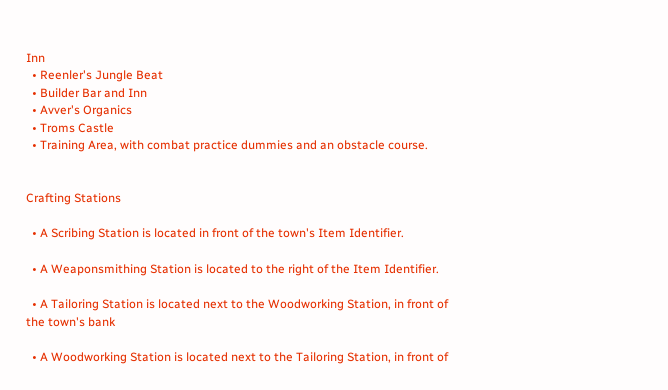Inn
  • Reenler's Jungle Beat
  • Builder Bar and Inn
  • Avver's Organics
  • Troms Castle
  • Training Area, with combat practice dummies and an obstacle course.


Crafting Stations

  • A Scribing Station is located in front of the town's Item Identifier.

  • A Weaponsmithing Station is located to the right of the Item Identifier.

  • A Tailoring Station is located next to the Woodworking Station, in front of the town's bank

  • A Woodworking Station is located next to the Tailoring Station, in front of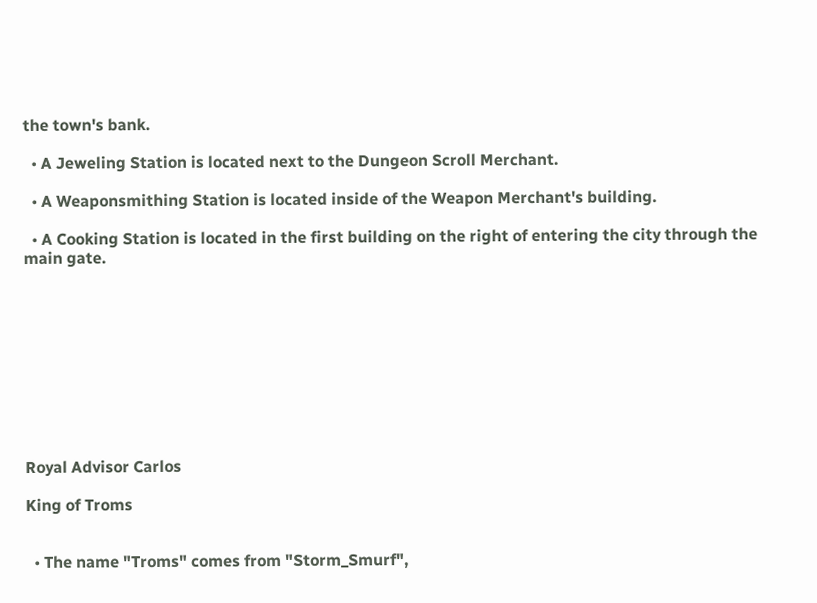the town's bank.

  • A Jeweling Station is located next to the Dungeon Scroll Merchant.

  • A Weaponsmithing Station is located inside of the Weapon Merchant's building.

  • A Cooking Station is located in the first building on the right of entering the city through the main gate.










Royal Advisor Carlos

King of Troms


  • The name "Troms" comes from "Storm_Smurf",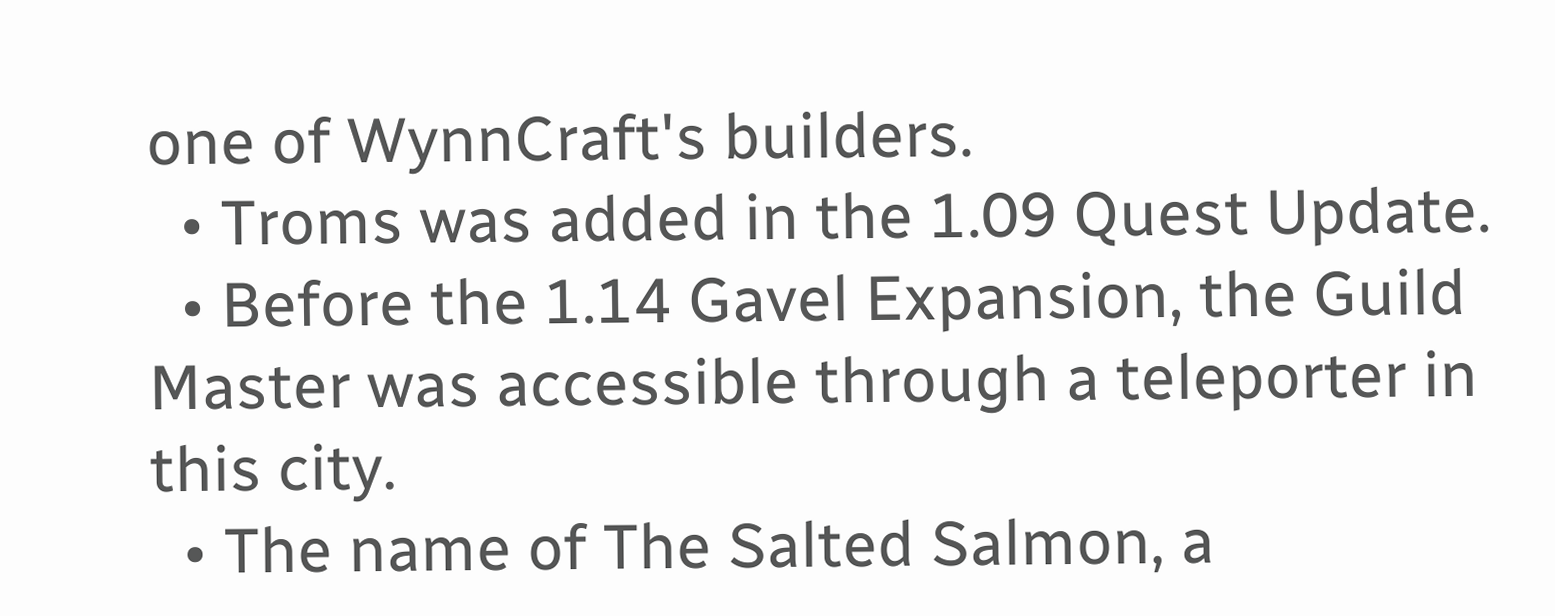one of WynnCraft's builders.
  • Troms was added in the 1.09 Quest Update.
  • Before the 1.14 Gavel Expansion, the Guild Master was accessible through a teleporter in this city.
  • The name of The Salted Salmon, a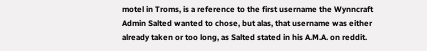motel in Troms, is a reference to the first username the Wynncraft Admin Salted wanted to chose, but alas, that username was either already taken or too long, as Salted stated in his A.M.A. on reddit.